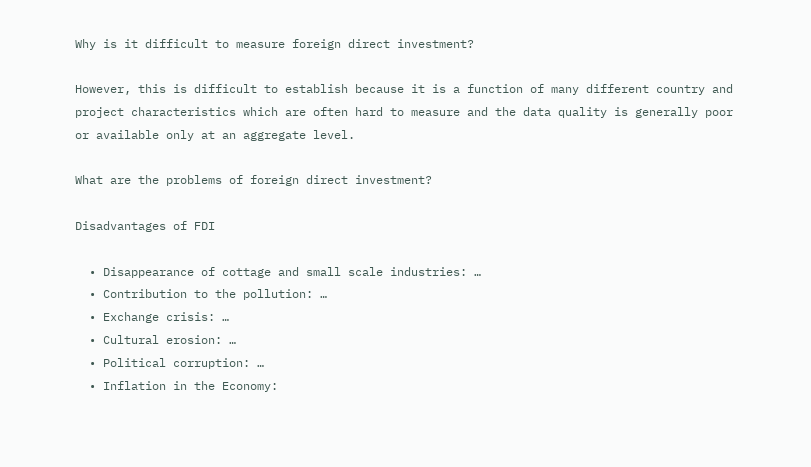Why is it difficult to measure foreign direct investment?

However, this is difficult to establish because it is a function of many different country and project characteristics which are often hard to measure and the data quality is generally poor or available only at an aggregate level.

What are the problems of foreign direct investment?

Disadvantages of FDI

  • Disappearance of cottage and small scale industries: …
  • Contribution to the pollution: …
  • Exchange crisis: …
  • Cultural erosion: …
  • Political corruption: …
  • Inflation in the Economy: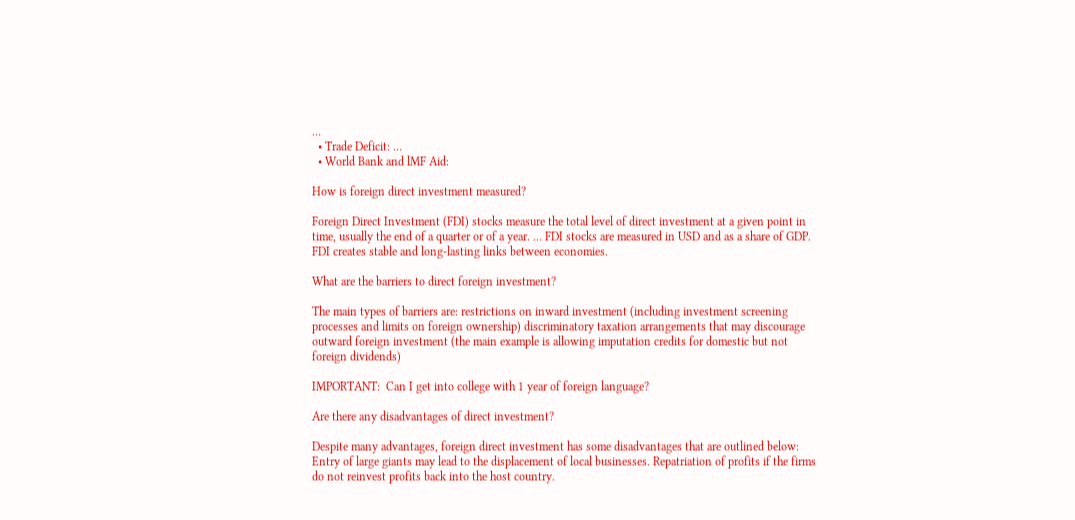…
  • Trade Deficit: …
  • World Bank and lMF Aid:

How is foreign direct investment measured?

Foreign Direct Investment (FDI) stocks measure the total level of direct investment at a given point in time, usually the end of a quarter or of a year. … FDI stocks are measured in USD and as a share of GDP. FDI creates stable and long-lasting links between economies.

What are the barriers to direct foreign investment?

The main types of barriers are: restrictions on inward investment (including investment screening processes and limits on foreign ownership) discriminatory taxation arrangements that may discourage outward foreign investment (the main example is allowing imputation credits for domestic but not foreign dividends)

IMPORTANT:  Can I get into college with 1 year of foreign language?

Are there any disadvantages of direct investment?

Despite many advantages, foreign direct investment has some disadvantages that are outlined below: Entry of large giants may lead to the displacement of local businesses. Repatriation of profits if the firms do not reinvest profits back into the host country.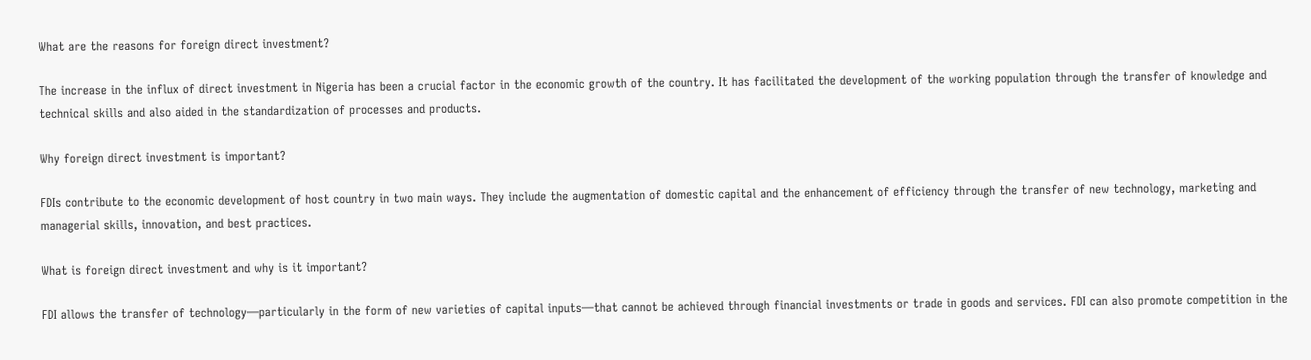What are the reasons for foreign direct investment?

The increase in the influx of direct investment in Nigeria has been a crucial factor in the economic growth of the country. It has facilitated the development of the working population through the transfer of knowledge and technical skills and also aided in the standardization of processes and products.

Why foreign direct investment is important?

FDIs contribute to the economic development of host country in two main ways. They include the augmentation of domestic capital and the enhancement of efficiency through the transfer of new technology, marketing and managerial skills, innovation, and best practices.

What is foreign direct investment and why is it important?

FDI allows the transfer of technology—particularly in the form of new varieties of capital inputs—that cannot be achieved through financial investments or trade in goods and services. FDI can also promote competition in the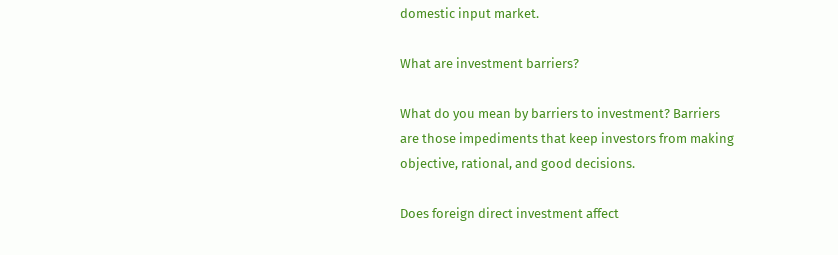domestic input market.

What are investment barriers?

What do you mean by barriers to investment? Barriers are those impediments that keep investors from making objective, rational, and good decisions.

Does foreign direct investment affect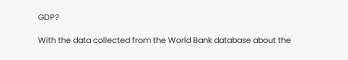GDP?

With the data collected from the World Bank database about the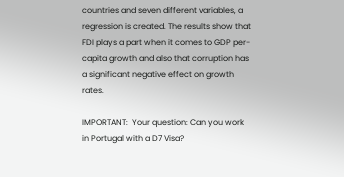countries and seven different variables, a regression is created. The results show that FDI plays a part when it comes to GDP per-capita growth and also that corruption has a significant negative effect on growth rates.

IMPORTANT:  Your question: Can you work in Portugal with a D7 Visa?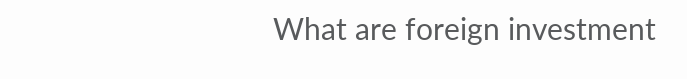What are foreign investment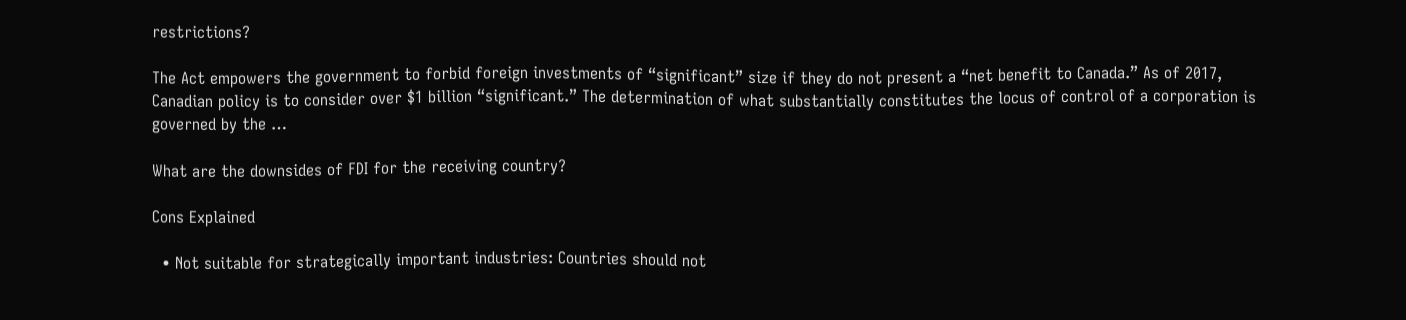restrictions?

The Act empowers the government to forbid foreign investments of “significant” size if they do not present a “net benefit to Canada.” As of 2017, Canadian policy is to consider over $1 billion “significant.” The determination of what substantially constitutes the locus of control of a corporation is governed by the …

What are the downsides of FDI for the receiving country?

Cons Explained

  • Not suitable for strategically important industries: Countries should not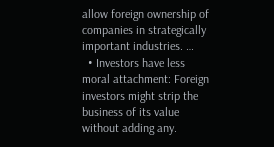allow foreign ownership of companies in strategically important industries. …
  • Investors have less moral attachment: Foreign investors might strip the business of its value without adding any.